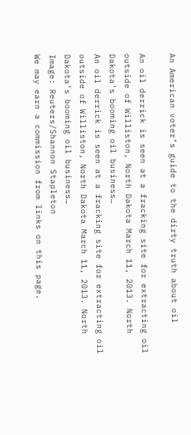An American voter’s guide to the dirty truth about oil

An oil derrick is seen at a fracking site for extracting oil outside of Williston, North Dakota March 11, 2013. North Dakota’s booming oil business…
An oil derrick is seen at a fracking site for extracting oil outside of Williston, North Dakota March 11, 2013. North Dakota’s booming oil business…
Image: Reuters/Shannon Stapleton
We may earn a commission from links on this page.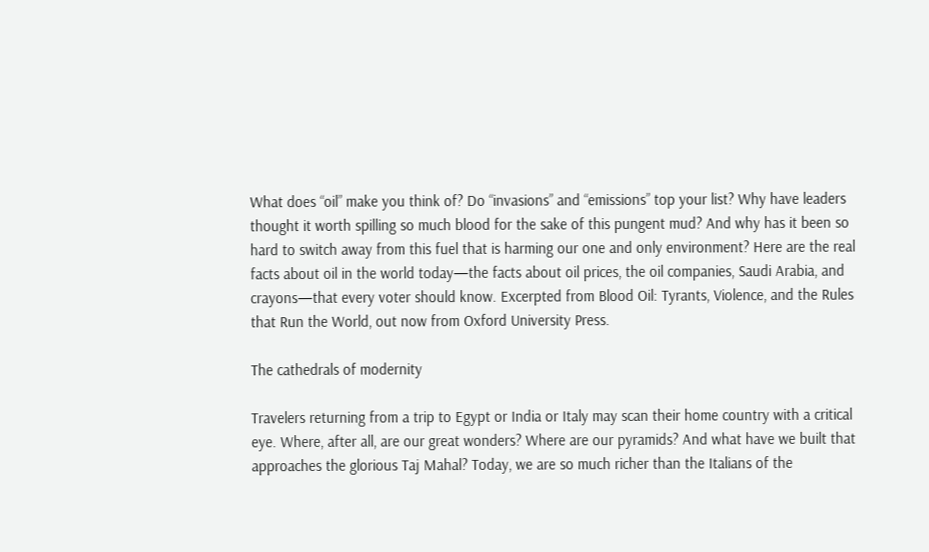What does “oil” make you think of? Do “invasions” and “emissions” top your list? Why have leaders thought it worth spilling so much blood for the sake of this pungent mud? And why has it been so hard to switch away from this fuel that is harming our one and only environment? Here are the real facts about oil in the world today—the facts about oil prices, the oil companies, Saudi Arabia, and crayons—that every voter should know. Excerpted from Blood Oil: Tyrants, Violence, and the Rules that Run the World, out now from Oxford University Press.

The cathedrals of modernity

Travelers returning from a trip to Egypt or India or Italy may scan their home country with a critical eye. Where, after all, are our great wonders? Where are our pyramids? And what have we built that approaches the glorious Taj Mahal? Today, we are so much richer than the Italians of the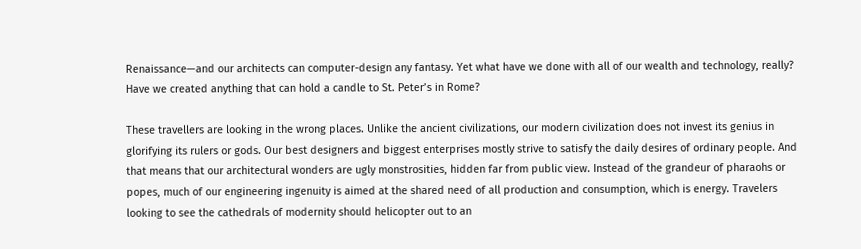Renaissance—and our architects can computer-design any fantasy. Yet what have we done with all of our wealth and technology, really? Have we created anything that can hold a candle to St. Peter’s in Rome?

These travellers are looking in the wrong places. Unlike the ancient civilizations, our modern civilization does not invest its genius in glorifying its rulers or gods. Our best designers and biggest enterprises mostly strive to satisfy the daily desires of ordinary people. And that means that our architectural wonders are ugly monstrosities, hidden far from public view. Instead of the grandeur of pharaohs or popes, much of our engineering ingenuity is aimed at the shared need of all production and consumption, which is energy. Travelers looking to see the cathedrals of modernity should helicopter out to an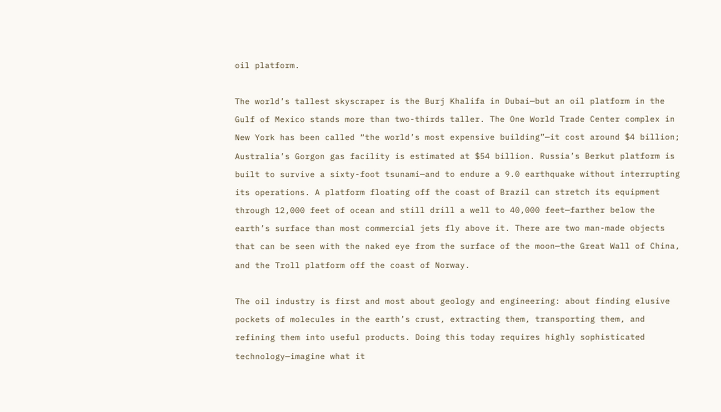oil platform.

The world’s tallest skyscraper is the Burj Khalifa in Dubai—but an oil platform in the Gulf of Mexico stands more than two-thirds taller. The One World Trade Center complex in New York has been called “the world’s most expensive building”—it cost around $4 billion; Australia’s Gorgon gas facility is estimated at $54 billion. Russia’s Berkut platform is built to survive a sixty-foot tsunami—and to endure a 9.0 earthquake without interrupting its operations. A platform floating off the coast of Brazil can stretch its equipment through 12,000 feet of ocean and still drill a well to 40,000 feet—farther below the earth’s surface than most commercial jets fly above it. There are two man-made objects that can be seen with the naked eye from the surface of the moon—the Great Wall of China, and the Troll platform off the coast of Norway.

The oil industry is first and most about geology and engineering: about finding elusive pockets of molecules in the earth’s crust, extracting them, transporting them, and refining them into useful products. Doing this today requires highly sophisticated technology—imagine what it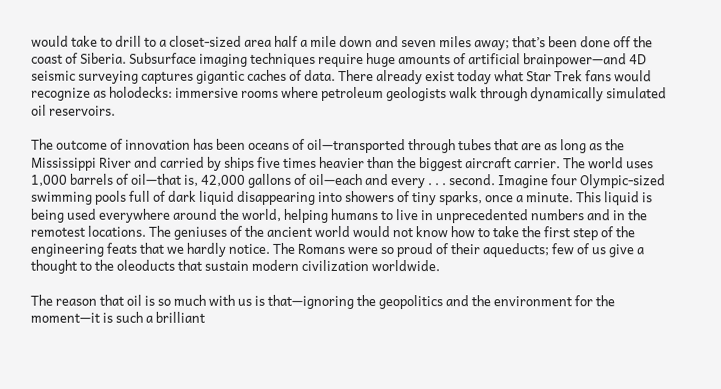would take to drill to a closet-sized area half a mile down and seven miles away; that’s been done off the coast of Siberia. Subsurface imaging techniques require huge amounts of artificial brainpower—and 4D seismic surveying captures gigantic caches of data. There already exist today what Star Trek fans would recognize as holodecks: immersive rooms where petroleum geologists walk through dynamically simulated oil reservoirs.

The outcome of innovation has been oceans of oil—transported through tubes that are as long as the Mississippi River and carried by ships five times heavier than the biggest aircraft carrier. The world uses 1,000 barrels of oil—that is, 42,000 gallons of oil—each and every . . . second. Imagine four Olympic-sized swimming pools full of dark liquid disappearing into showers of tiny sparks, once a minute. This liquid is being used everywhere around the world, helping humans to live in unprecedented numbers and in the remotest locations. The geniuses of the ancient world would not know how to take the first step of the engineering feats that we hardly notice. The Romans were so proud of their aqueducts; few of us give a thought to the oleoducts that sustain modern civilization worldwide.

The reason that oil is so much with us is that—ignoring the geopolitics and the environment for the moment—it is such a brilliant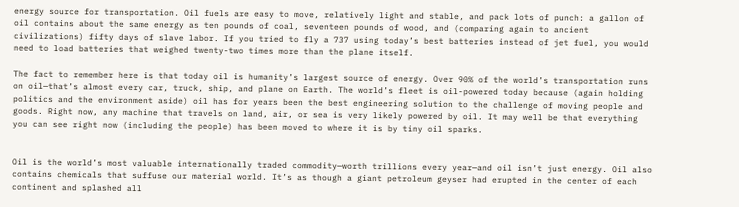energy source for transportation. Oil fuels are easy to move, relatively light and stable, and pack lots of punch: a gallon of oil contains about the same energy as ten pounds of coal, seventeen pounds of wood, and (comparing again to ancient civilizations) fifty days of slave labor. If you tried to fly a 737 using today’s best batteries instead of jet fuel, you would need to load batteries that weighed twenty-two times more than the plane itself.

The fact to remember here is that today oil is humanity’s largest source of energy. Over 90% of the world’s transportation runs on oil—that’s almost every car, truck, ship, and plane on Earth. The world’s fleet is oil-powered today because (again holding politics and the environment aside) oil has for years been the best engineering solution to the challenge of moving people and goods. Right now, any machine that travels on land, air, or sea is very likely powered by oil. It may well be that everything you can see right now (including the people) has been moved to where it is by tiny oil sparks.


Oil is the world’s most valuable internationally traded commodity—worth trillions every year—and oil isn’t just energy. Oil also contains chemicals that suffuse our material world. It’s as though a giant petroleum geyser had erupted in the center of each continent and splashed all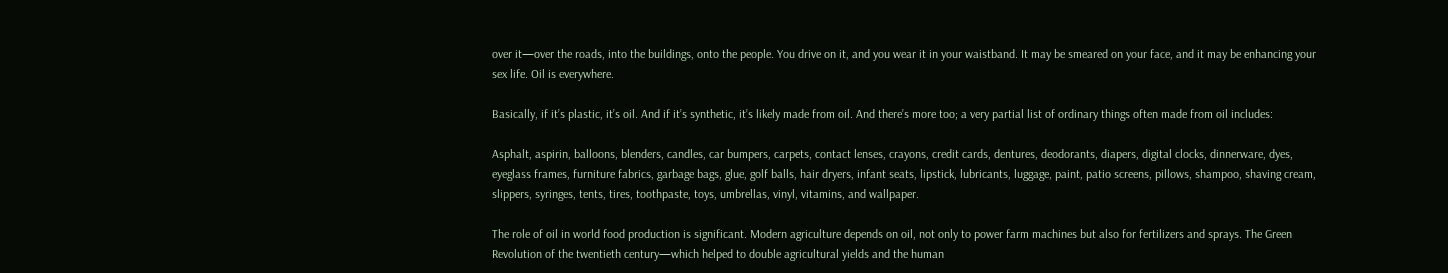over it—over the roads, into the buildings, onto the people. You drive on it, and you wear it in your waistband. It may be smeared on your face, and it may be enhancing your sex life. Oil is everywhere.

Basically, if it’s plastic, it’s oil. And if it’s synthetic, it’s likely made from oil. And there’s more too; a very partial list of ordinary things often made from oil includes:

Asphalt, aspirin, balloons, blenders, candles, car bumpers, carpets, contact lenses, crayons, credit cards, dentures, deodorants, diapers, digital clocks, dinnerware, dyes, eyeglass frames, furniture fabrics, garbage bags, glue, golf balls, hair dryers, infant seats, lipstick, lubricants, luggage, paint, patio screens, pillows, shampoo, shaving cream, slippers, syringes, tents, tires, toothpaste, toys, umbrellas, vinyl, vitamins, and wallpaper.

The role of oil in world food production is significant. Modern agriculture depends on oil, not only to power farm machines but also for fertilizers and sprays. The Green Revolution of the twentieth century—which helped to double agricultural yields and the human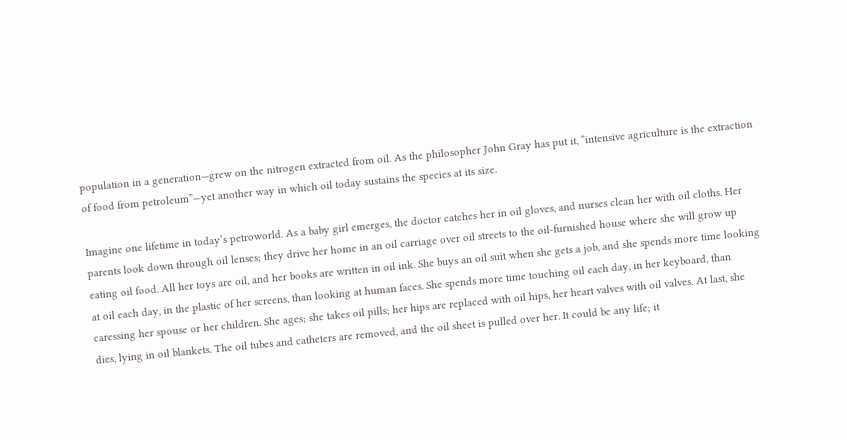population in a generation—grew on the nitrogen extracted from oil. As the philosopher John Gray has put it, “intensive agriculture is the extraction of food from petroleum”—yet another way in which oil today sustains the species at its size.

Imagine one lifetime in today’s petroworld. As a baby girl emerges, the doctor catches her in oil gloves, and nurses clean her with oil cloths. Her parents look down through oil lenses; they drive her home in an oil carriage over oil streets to the oil-furnished house where she will grow up eating oil food. All her toys are oil, and her books are written in oil ink. She buys an oil suit when she gets a job, and she spends more time looking at oil each day, in the plastic of her screens, than looking at human faces. She spends more time touching oil each day, in her keyboard, than caressing her spouse or her children. She ages; she takes oil pills; her hips are replaced with oil hips, her heart valves with oil valves. At last, she dies, lying in oil blankets. The oil tubes and catheters are removed, and the oil sheet is pulled over her. It could be any life; it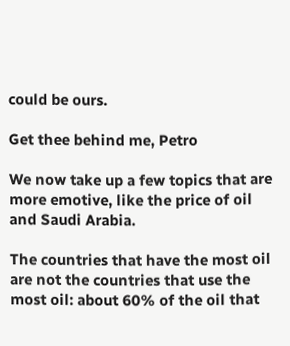could be ours.

Get thee behind me, Petro

We now take up a few topics that are more emotive, like the price of oil and Saudi Arabia.

The countries that have the most oil are not the countries that use the most oil: about 60% of the oil that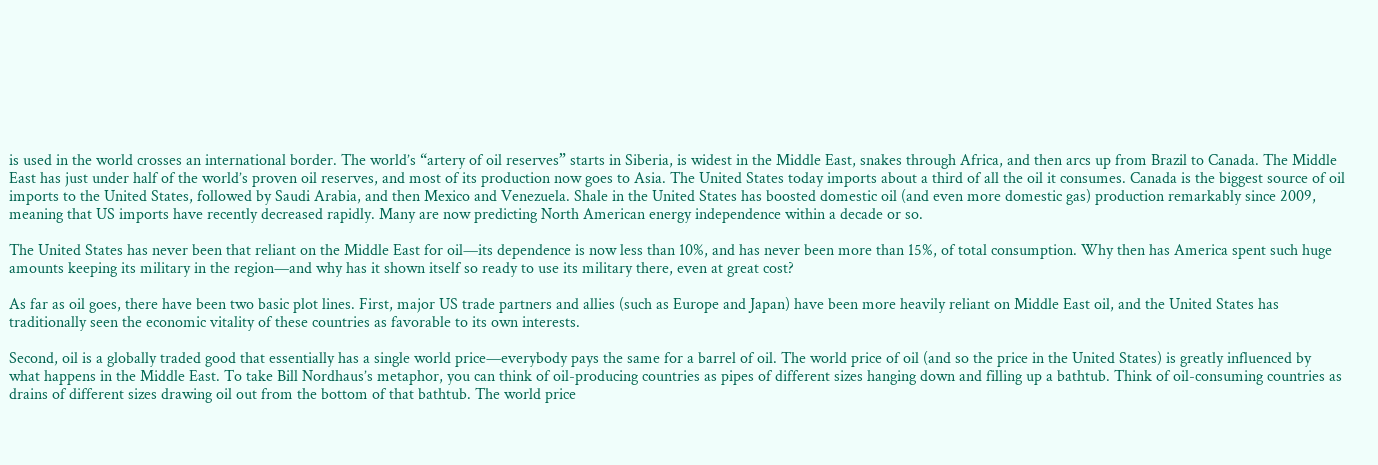is used in the world crosses an international border. The world’s “artery of oil reserves” starts in Siberia, is widest in the Middle East, snakes through Africa, and then arcs up from Brazil to Canada. The Middle East has just under half of the world’s proven oil reserves, and most of its production now goes to Asia. The United States today imports about a third of all the oil it consumes. Canada is the biggest source of oil imports to the United States, followed by Saudi Arabia, and then Mexico and Venezuela. Shale in the United States has boosted domestic oil (and even more domestic gas) production remarkably since 2009, meaning that US imports have recently decreased rapidly. Many are now predicting North American energy independence within a decade or so.

The United States has never been that reliant on the Middle East for oil—its dependence is now less than 10%, and has never been more than 15%, of total consumption. Why then has America spent such huge amounts keeping its military in the region—and why has it shown itself so ready to use its military there, even at great cost?

As far as oil goes, there have been two basic plot lines. First, major US trade partners and allies (such as Europe and Japan) have been more heavily reliant on Middle East oil, and the United States has traditionally seen the economic vitality of these countries as favorable to its own interests.

Second, oil is a globally traded good that essentially has a single world price—everybody pays the same for a barrel of oil. The world price of oil (and so the price in the United States) is greatly influenced by what happens in the Middle East. To take Bill Nordhaus’s metaphor, you can think of oil-producing countries as pipes of different sizes hanging down and filling up a bathtub. Think of oil-consuming countries as drains of different sizes drawing oil out from the bottom of that bathtub. The world price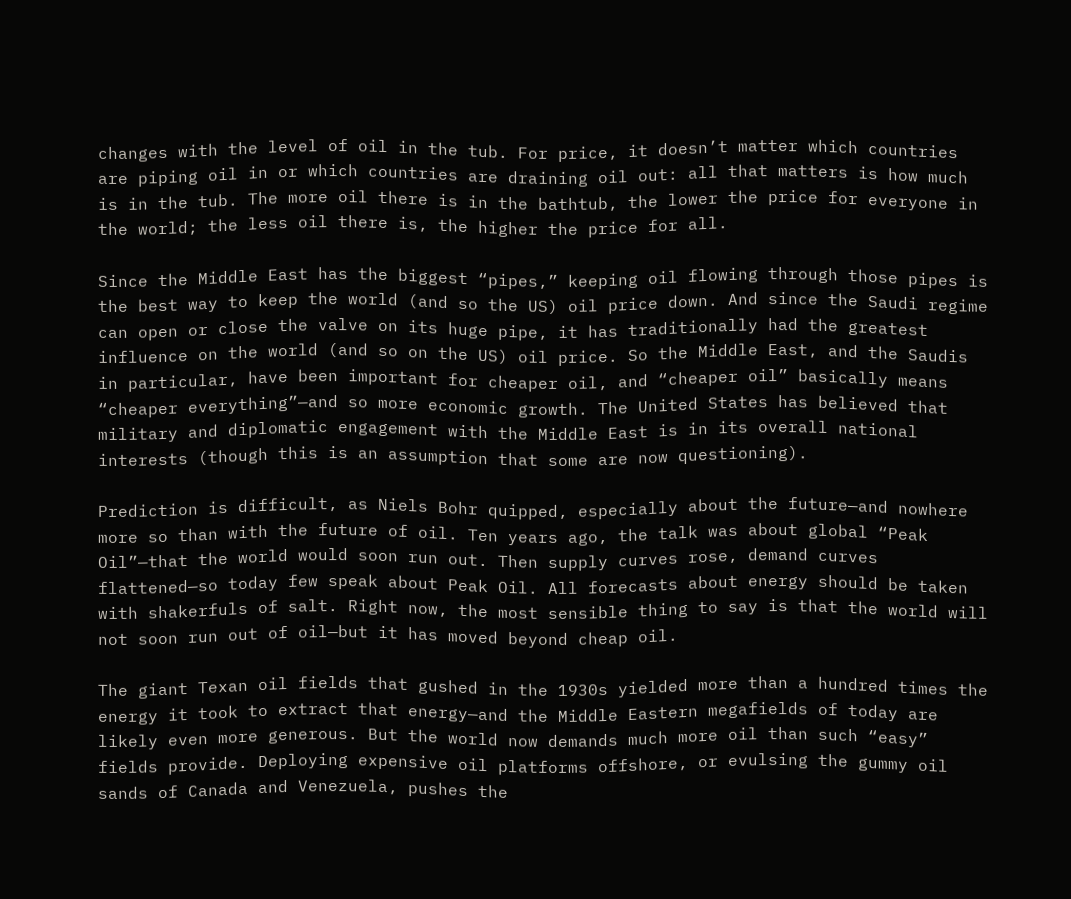changes with the level of oil in the tub. For price, it doesn’t matter which countries are piping oil in or which countries are draining oil out: all that matters is how much is in the tub. The more oil there is in the bathtub, the lower the price for everyone in the world; the less oil there is, the higher the price for all.

Since the Middle East has the biggest “pipes,” keeping oil flowing through those pipes is the best way to keep the world (and so the US) oil price down. And since the Saudi regime can open or close the valve on its huge pipe, it has traditionally had the greatest influence on the world (and so on the US) oil price. So the Middle East, and the Saudis in particular, have been important for cheaper oil, and “cheaper oil” basically means “cheaper everything”—and so more economic growth. The United States has believed that military and diplomatic engagement with the Middle East is in its overall national interests (though this is an assumption that some are now questioning).

Prediction is difficult, as Niels Bohr quipped, especially about the future—and nowhere more so than with the future of oil. Ten years ago, the talk was about global “Peak Oil”—that the world would soon run out. Then supply curves rose, demand curves flattened—so today few speak about Peak Oil. All forecasts about energy should be taken with shakerfuls of salt. Right now, the most sensible thing to say is that the world will not soon run out of oil—but it has moved beyond cheap oil.

The giant Texan oil fields that gushed in the 1930s yielded more than a hundred times the energy it took to extract that energy—and the Middle Eastern megafields of today are likely even more generous. But the world now demands much more oil than such “easy” fields provide. Deploying expensive oil platforms offshore, or evulsing the gummy oil sands of Canada and Venezuela, pushes the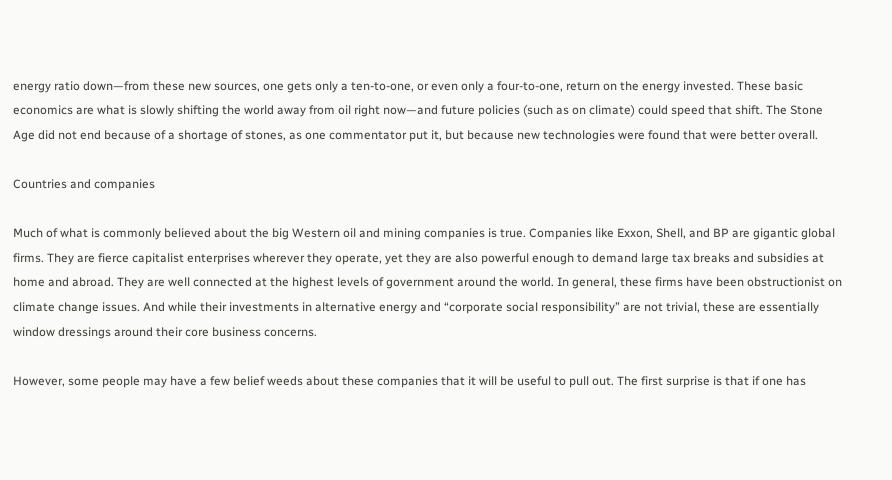energy ratio down—from these new sources, one gets only a ten-to-one, or even only a four-to-one, return on the energy invested. These basic economics are what is slowly shifting the world away from oil right now—and future policies (such as on climate) could speed that shift. The Stone Age did not end because of a shortage of stones, as one commentator put it, but because new technologies were found that were better overall.

Countries and companies

Much of what is commonly believed about the big Western oil and mining companies is true. Companies like Exxon, Shell, and BP are gigantic global firms. They are fierce capitalist enterprises wherever they operate, yet they are also powerful enough to demand large tax breaks and subsidies at home and abroad. They are well connected at the highest levels of government around the world. In general, these firms have been obstructionist on climate change issues. And while their investments in alternative energy and “corporate social responsibility” are not trivial, these are essentially window dressings around their core business concerns.

However, some people may have a few belief weeds about these companies that it will be useful to pull out. The first surprise is that if one has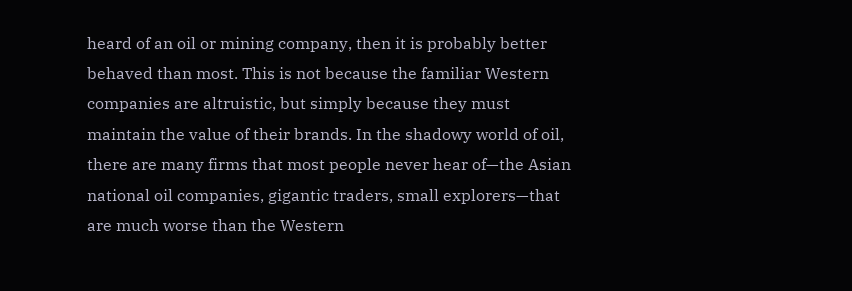heard of an oil or mining company, then it is probably better behaved than most. This is not because the familiar Western companies are altruistic, but simply because they must maintain the value of their brands. In the shadowy world of oil, there are many firms that most people never hear of—the Asian national oil companies, gigantic traders, small explorers—that are much worse than the Western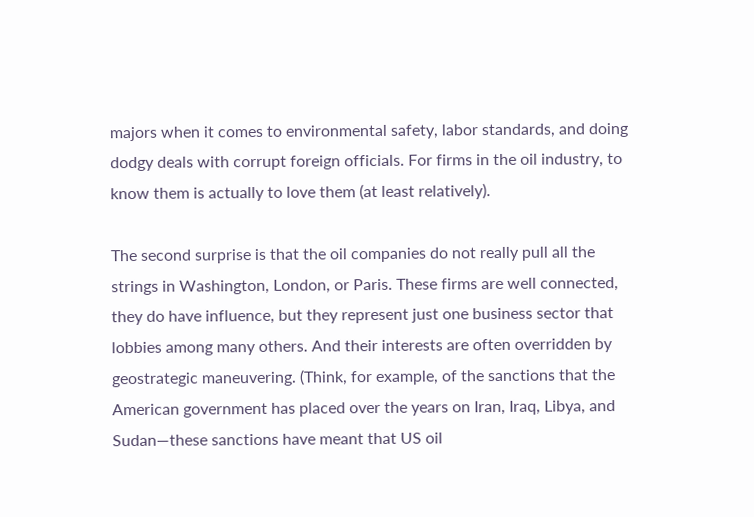majors when it comes to environmental safety, labor standards, and doing dodgy deals with corrupt foreign officials. For firms in the oil industry, to know them is actually to love them (at least relatively).

The second surprise is that the oil companies do not really pull all the strings in Washington, London, or Paris. These firms are well connected, they do have influence, but they represent just one business sector that lobbies among many others. And their interests are often overridden by geostrategic maneuvering. (Think, for example, of the sanctions that the American government has placed over the years on Iran, Iraq, Libya, and Sudan—these sanctions have meant that US oil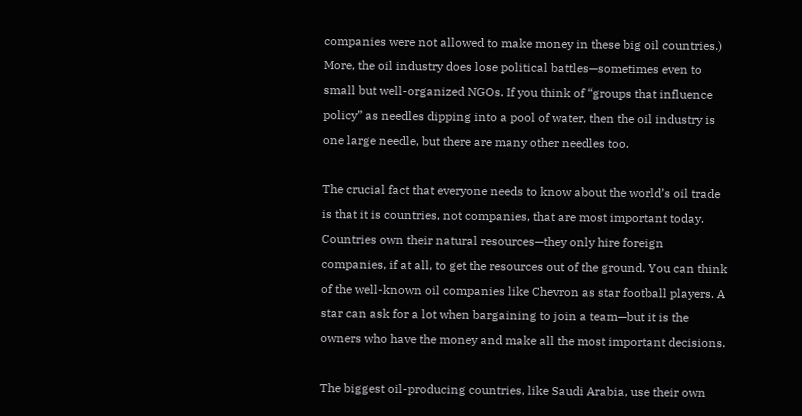companies were not allowed to make money in these big oil countries.) More, the oil industry does lose political battles—sometimes even to small but well-organized NGOs. If you think of “groups that influence policy” as needles dipping into a pool of water, then the oil industry is one large needle, but there are many other needles too.

The crucial fact that everyone needs to know about the world’s oil trade is that it is countries, not companies, that are most important today. Countries own their natural resources—they only hire foreign companies, if at all, to get the resources out of the ground. You can think of the well-known oil companies like Chevron as star football players. A star can ask for a lot when bargaining to join a team—but it is the owners who have the money and make all the most important decisions.

The biggest oil-producing countries, like Saudi Arabia, use their own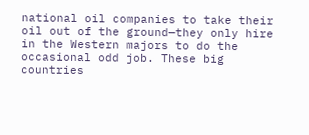national oil companies to take their oil out of the ground—they only hire in the Western majors to do the occasional odd job. These big countries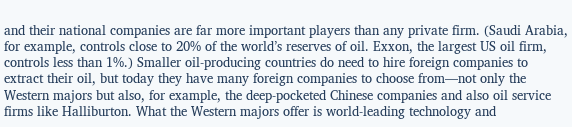and their national companies are far more important players than any private firm. (Saudi Arabia, for example, controls close to 20% of the world’s reserves of oil. Exxon, the largest US oil firm, controls less than 1%.) Smaller oil-producing countries do need to hire foreign companies to extract their oil, but today they have many foreign companies to choose from—not only the Western majors but also, for example, the deep-pocketed Chinese companies and also oil service firms like Halliburton. What the Western majors offer is world-leading technology and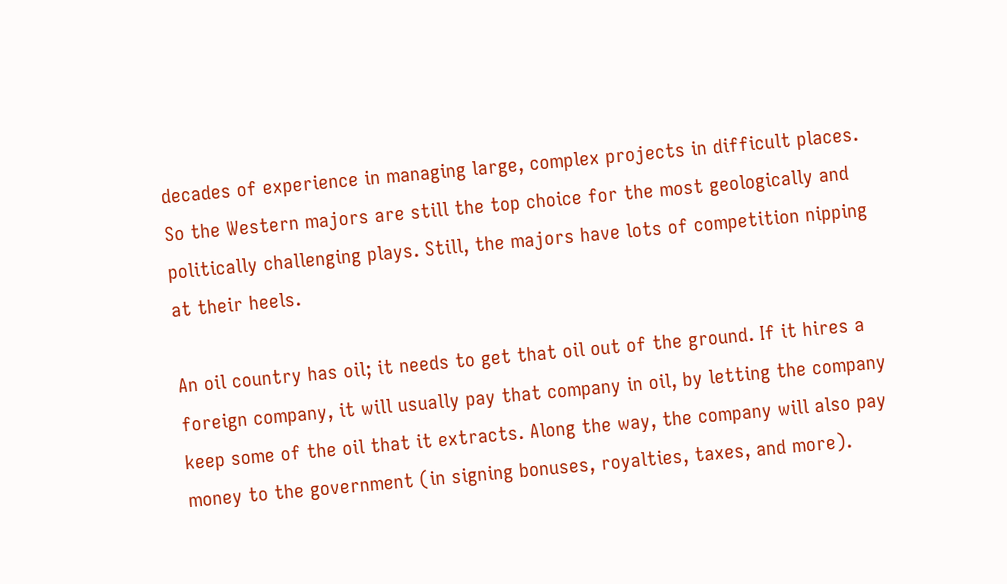decades of experience in managing large, complex projects in difficult places. So the Western majors are still the top choice for the most geologically and politically challenging plays. Still, the majors have lots of competition nipping at their heels.

An oil country has oil; it needs to get that oil out of the ground. If it hires a foreign company, it will usually pay that company in oil, by letting the company keep some of the oil that it extracts. Along the way, the company will also pay money to the government (in signing bonuses, royalties, taxes, and more).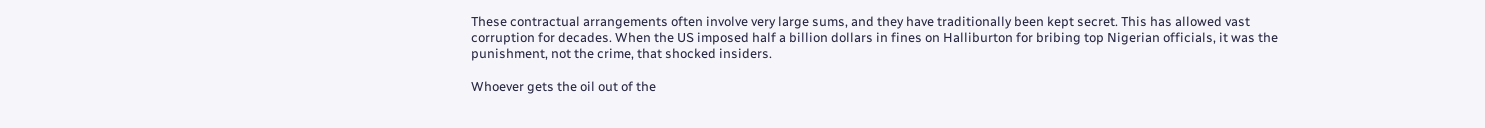These contractual arrangements often involve very large sums, and they have traditionally been kept secret. This has allowed vast corruption for decades. When the US imposed half a billion dollars in fines on Halliburton for bribing top Nigerian officials, it was the punishment, not the crime, that shocked insiders.

Whoever gets the oil out of the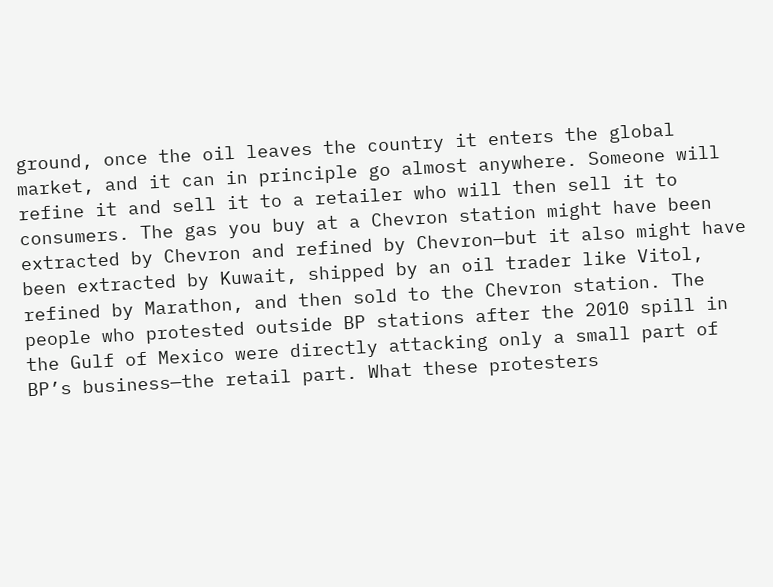ground, once the oil leaves the country it enters the global market, and it can in principle go almost anywhere. Someone will refine it and sell it to a retailer who will then sell it to consumers. The gas you buy at a Chevron station might have been extracted by Chevron and refined by Chevron—but it also might have been extracted by Kuwait, shipped by an oil trader like Vitol, refined by Marathon, and then sold to the Chevron station. The people who protested outside BP stations after the 2010 spill in the Gulf of Mexico were directly attacking only a small part of BP’s business—the retail part. What these protesters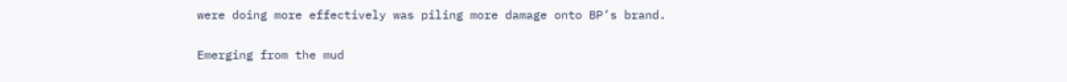were doing more effectively was piling more damage onto BP’s brand.

Emerging from the mud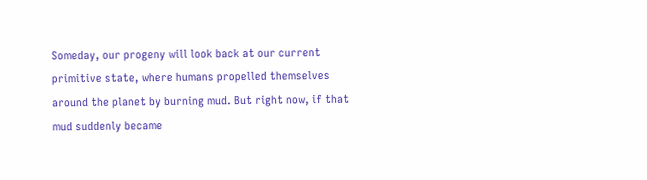Someday, our progeny will look back at our current primitive state, where humans propelled themselves around the planet by burning mud. But right now, if that mud suddenly became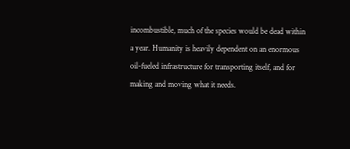incombustible, much of the species would be dead within a year. Humanity is heavily dependent on an enormous oil-fueled infrastructure for transporting itself, and for making and moving what it needs.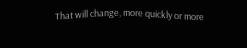That will change, more quickly or more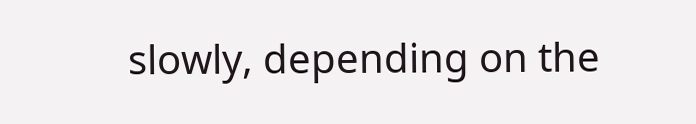slowly, depending on the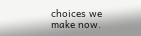choices we make now.